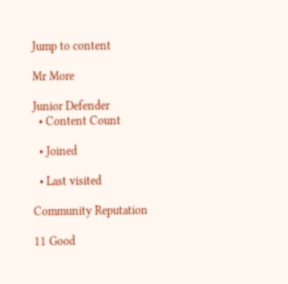Jump to content

Mr More

Junior Defender
  • Content Count

  • Joined

  • Last visited

Community Reputation

11 Good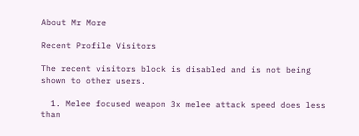About Mr More

Recent Profile Visitors

The recent visitors block is disabled and is not being shown to other users.

  1. Melee focused weapon 3x melee attack speed does less than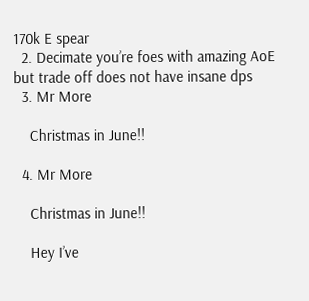170k E spear
  2. Decimate you’re foes with amazing AoE but trade off does not have insane dps
  3. Mr More

    Christmas in June!!

  4. Mr More

    Christmas in June!!

    Hey I’ve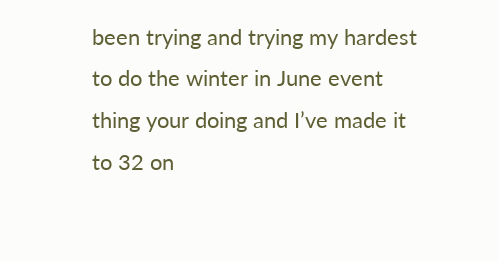been trying and trying my hardest to do the winter in June event thing your doing and I’ve made it to 32 on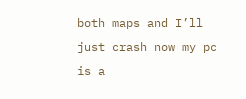both maps and I’ll just crash now my pc is a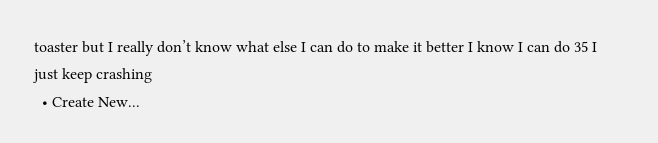toaster but I really don’t know what else I can do to make it better I know I can do 35 I just keep crashing
  • Create New...